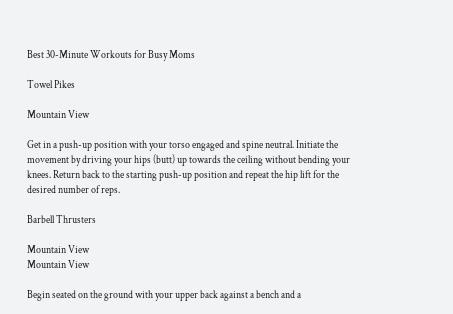Best 30-Minute Workouts for Busy Moms

Towel Pikes

Mountain View

Get in a push-up position with your torso engaged and spine neutral. Initiate the movement by driving your hips (butt) up towards the ceiling without bending your knees. Return back to the starting push-up position and repeat the hip lift for the desired number of reps.

Barbell Thrusters

Mountain View
Mountain View

Begin seated on the ground with your upper back against a bench and a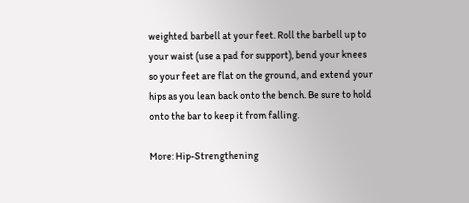weighted barbell at your feet. Roll the barbell up to your waist (use a pad for support), bend your knees so your feet are flat on the ground, and extend your hips as you lean back onto the bench. Be sure to hold onto the bar to keep it from falling.

More: Hip-Strengthening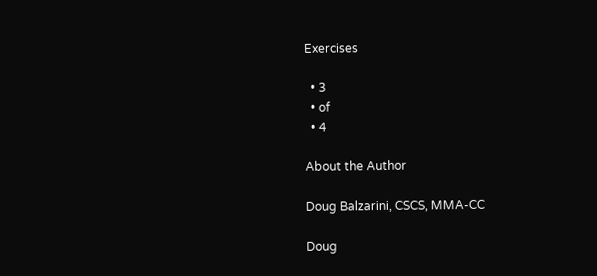Exercises

  • 3
  • of
  • 4

About the Author

Doug Balzarini, CSCS, MMA-CC

Doug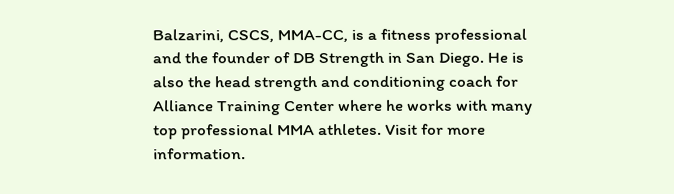Balzarini, CSCS, MMA-CC, is a fitness professional and the founder of DB Strength in San Diego. He is also the head strength and conditioning coach for Alliance Training Center where he works with many top professional MMA athletes. Visit for more information.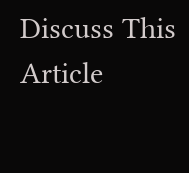Discuss This Article